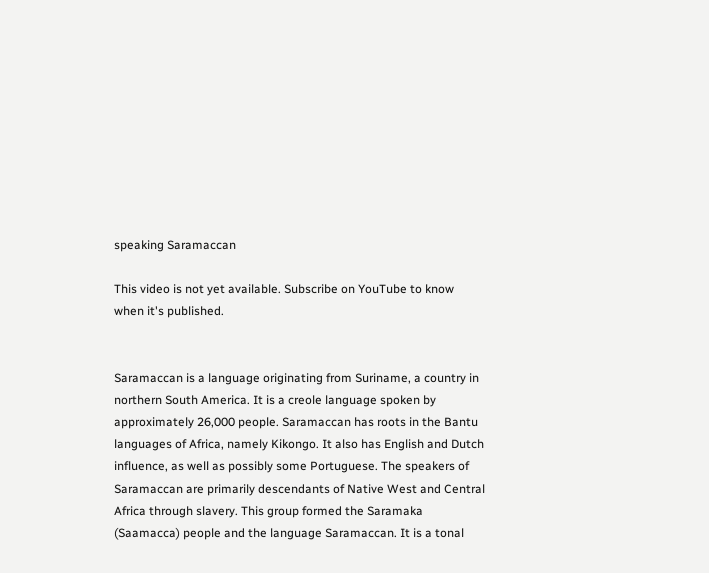speaking Saramaccan

This video is not yet available. Subscribe on YouTube to know when it's published.


Saramaccan is a language originating from Suriname, a country in northern South America. It is a creole language spoken by approximately 26,000 people. Saramaccan has roots in the Bantu languages of Africa, namely Kikongo. It also has English and Dutch influence, as well as possibly some Portuguese. The speakers of Saramaccan are primarily descendants of Native West and Central Africa through slavery. This group formed the Saramaka (Saamacca) people and the language Saramaccan. It is a tonal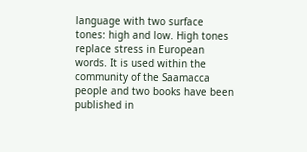language with two surface tones: high and low. High tones replace stress in European words. It is used within the community of the Saamacca people and two books have been published in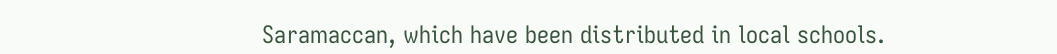Saramaccan, which have been distributed in local schools.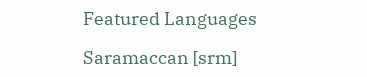Featured Languages

Saramaccan [srm]